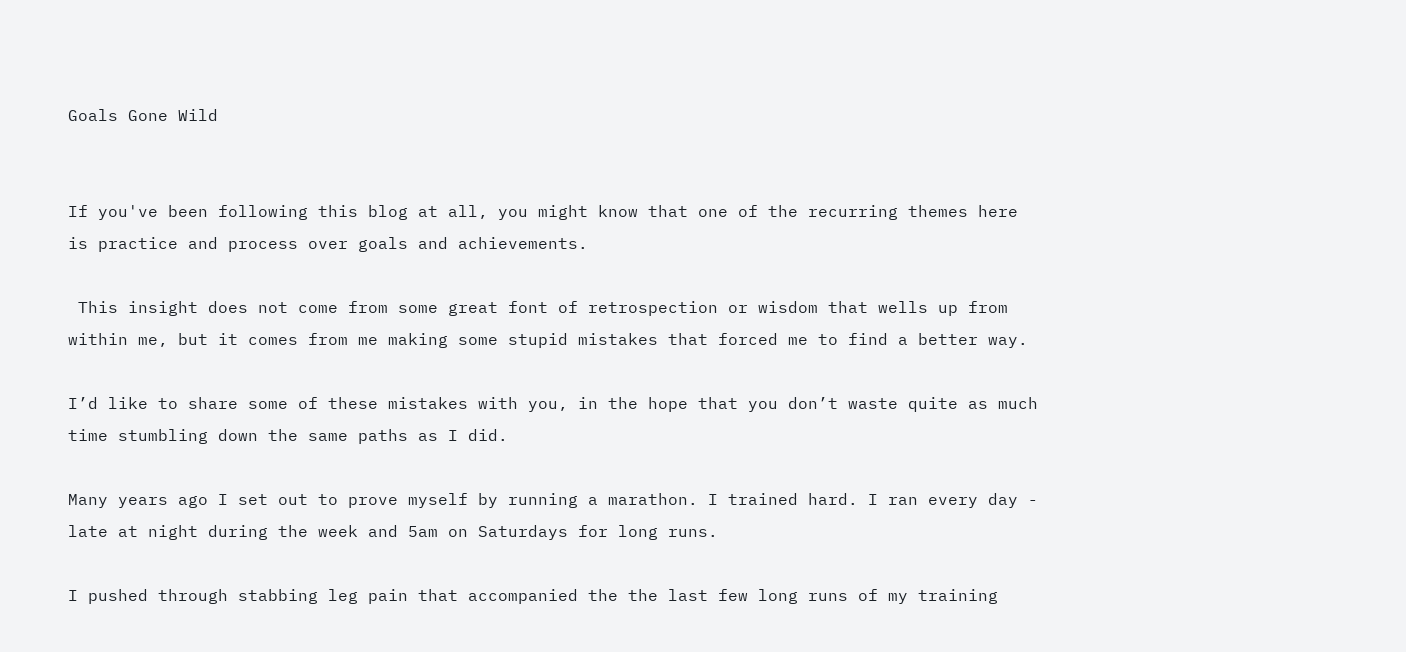Goals Gone Wild


If you've been following this blog at all, you might know that one of the recurring themes here is practice and process over goals and achievements.

 This insight does not come from some great font of retrospection or wisdom that wells up from within me, but it comes from me making some stupid mistakes that forced me to find a better way.

I’d like to share some of these mistakes with you, in the hope that you don’t waste quite as much time stumbling down the same paths as I did.

Many years ago I set out to prove myself by running a marathon. I trained hard. I ran every day - late at night during the week and 5am on Saturdays for long runs.

I pushed through stabbing leg pain that accompanied the the last few long runs of my training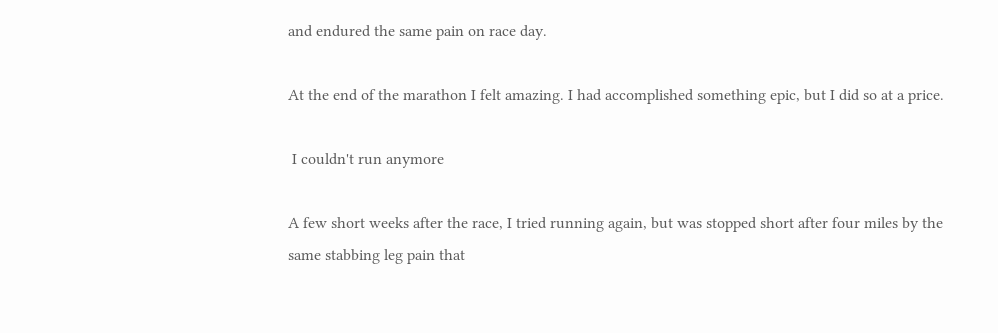and endured the same pain on race day.

At the end of the marathon I felt amazing. I had accomplished something epic, but I did so at a price.

 I couldn't run anymore

A few short weeks after the race, I tried running again, but was stopped short after four miles by the same stabbing leg pain that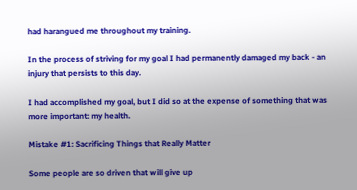had harangued me throughout my training.

In the process of striving for my goal I had permanently damaged my back - an injury that persists to this day.

I had accomplished my goal, but I did so at the expense of something that was more important: my health.

Mistake #1: Sacrificing Things that Really Matter

Some people are so driven that will give up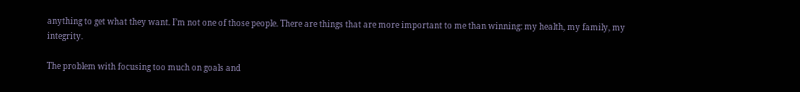anything to get what they want. I’m not one of those people. There are things that are more important to me than winning: my health, my family, my integrity.

The problem with focusing too much on goals and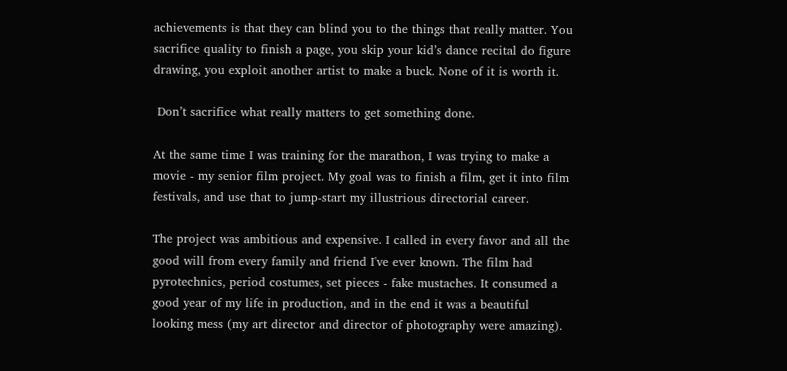achievements is that they can blind you to the things that really matter. You sacrifice quality to finish a page, you skip your kid’s dance recital do figure drawing, you exploit another artist to make a buck. None of it is worth it.

 Don’t sacrifice what really matters to get something done.

At the same time I was training for the marathon, I was trying to make a movie - my senior film project. My goal was to finish a film, get it into film festivals, and use that to jump-start my illustrious directorial career.

The project was ambitious and expensive. I called in every favor and all the good will from every family and friend I've ever known. The film had pyrotechnics, period costumes, set pieces - fake mustaches. It consumed a good year of my life in production, and in the end it was a beautiful looking mess (my art director and director of photography were amazing).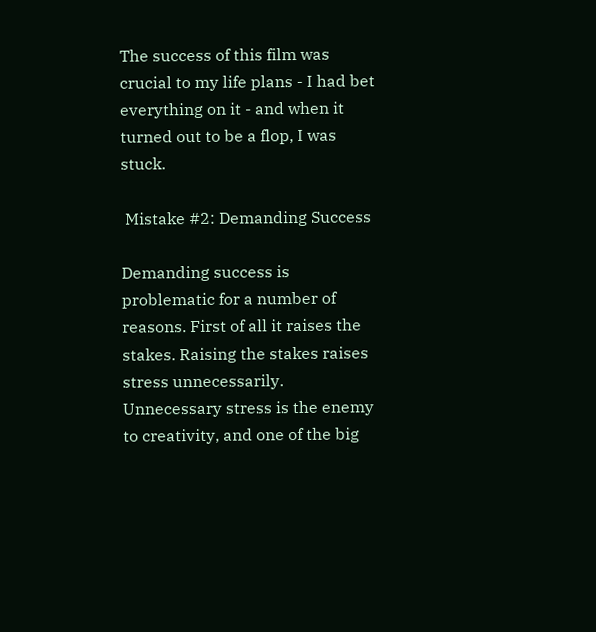The success of this film was crucial to my life plans - I had bet everything on it - and when it turned out to be a flop, I was stuck.

 Mistake #2: Demanding Success

Demanding success is problematic for a number of reasons. First of all it raises the stakes. Raising the stakes raises stress unnecessarily. Unnecessary stress is the enemy to creativity, and one of the big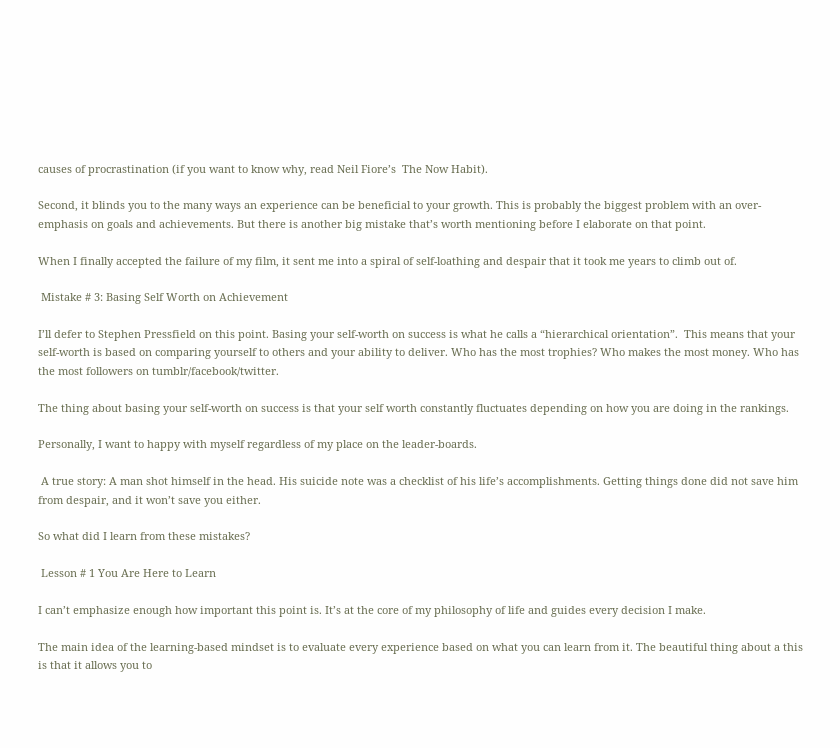causes of procrastination (if you want to know why, read Neil Fiore’s  The Now Habit).

Second, it blinds you to the many ways an experience can be beneficial to your growth. This is probably the biggest problem with an over-emphasis on goals and achievements. But there is another big mistake that’s worth mentioning before I elaborate on that point.

When I finally accepted the failure of my film, it sent me into a spiral of self-loathing and despair that it took me years to climb out of.

 Mistake # 3: Basing Self Worth on Achievement

I’ll defer to Stephen Pressfield on this point. Basing your self-worth on success is what he calls a “hierarchical orientation”.  This means that your self-worth is based on comparing yourself to others and your ability to deliver. Who has the most trophies? Who makes the most money. Who has the most followers on tumblr/facebook/twitter.

The thing about basing your self-worth on success is that your self worth constantly fluctuates depending on how you are doing in the rankings.

Personally, I want to happy with myself regardless of my place on the leader-boards.

 A true story: A man shot himself in the head. His suicide note was a checklist of his life’s accomplishments. Getting things done did not save him from despair, and it won’t save you either.

So what did I learn from these mistakes?

 Lesson # 1 You Are Here to Learn

I can’t emphasize enough how important this point is. It’s at the core of my philosophy of life and guides every decision I make.

The main idea of the learning-based mindset is to evaluate every experience based on what you can learn from it. The beautiful thing about a this is that it allows you to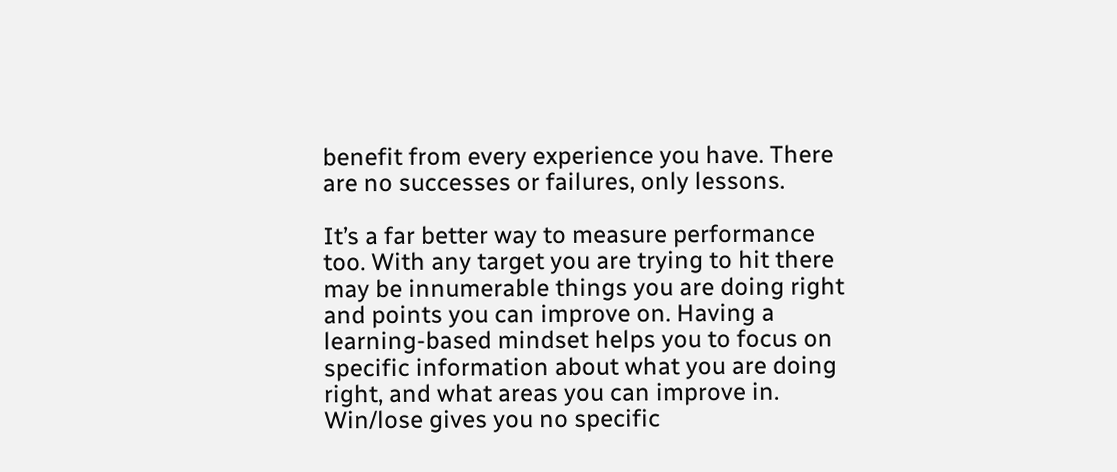benefit from every experience you have. There are no successes or failures, only lessons.

It’s a far better way to measure performance too. With any target you are trying to hit there may be innumerable things you are doing right and points you can improve on. Having a learning-based mindset helps you to focus on specific information about what you are doing right, and what areas you can improve in. Win/lose gives you no specific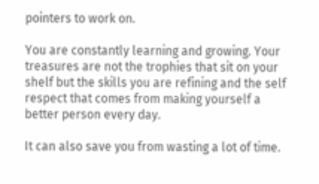pointers to work on.

You are constantly learning and growing. Your treasures are not the trophies that sit on your shelf but the skills you are refining and the self respect that comes from making yourself a better person every day.

It can also save you from wasting a lot of time.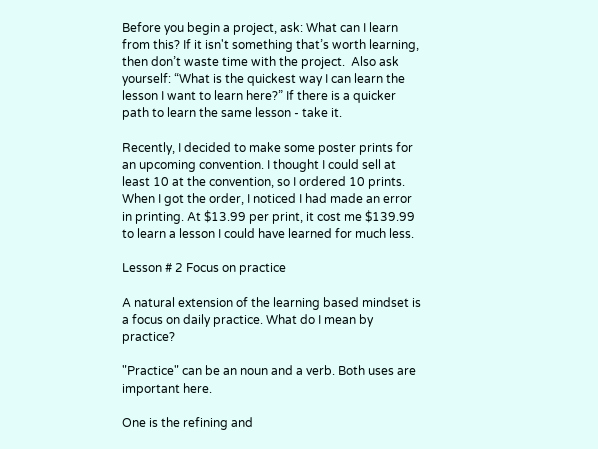Before you begin a project, ask: What can I learn from this? If it isn't something that’s worth learning, then don’t waste time with the project.  Also ask yourself: “What is the quickest way I can learn the lesson I want to learn here?” If there is a quicker path to learn the same lesson - take it.

Recently, I decided to make some poster prints for an upcoming convention. I thought I could sell at least 10 at the convention, so I ordered 10 prints. When I got the order, I noticed I had made an error in printing. At $13.99 per print, it cost me $139.99 to learn a lesson I could have learned for much less.

Lesson # 2 Focus on practice

A natural extension of the learning based mindset is a focus on daily practice. What do I mean by practice?

"Practice" can be an noun and a verb. Both uses are important here.

One is the refining and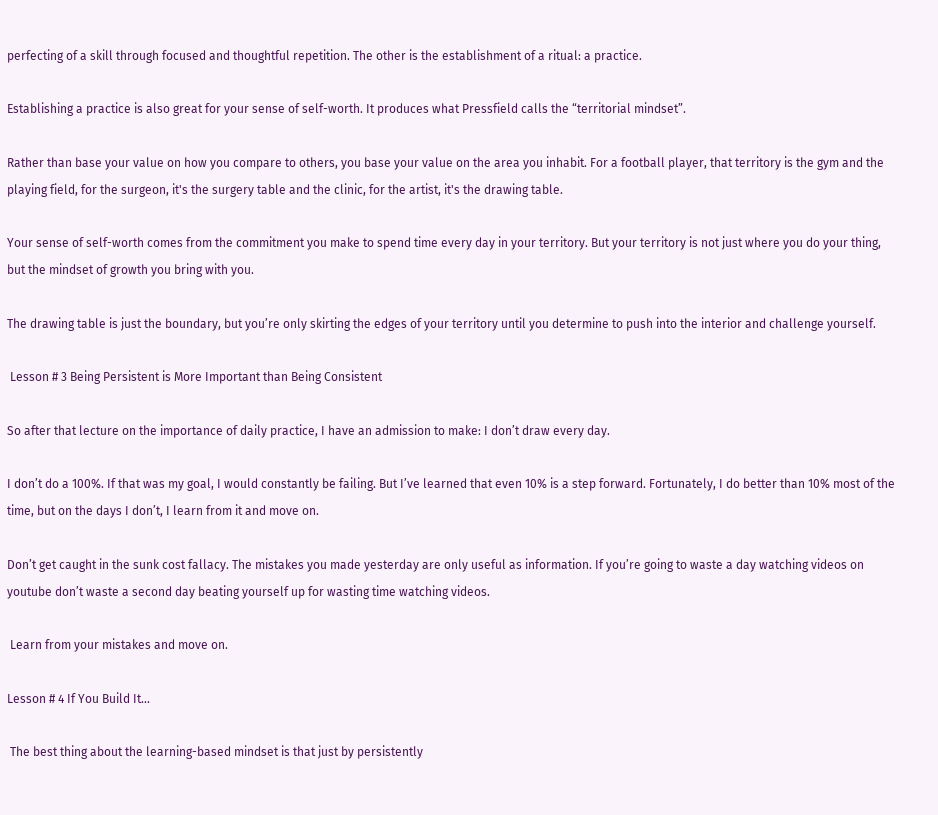perfecting of a skill through focused and thoughtful repetition. The other is the establishment of a ritual: a practice.

Establishing a practice is also great for your sense of self-worth. It produces what Pressfield calls the “territorial mindset”.

Rather than base your value on how you compare to others, you base your value on the area you inhabit. For a football player, that territory is the gym and the playing field, for the surgeon, it's the surgery table and the clinic, for the artist, it's the drawing table.

Your sense of self-worth comes from the commitment you make to spend time every day in your territory. But your territory is not just where you do your thing, but the mindset of growth you bring with you.

The drawing table is just the boundary, but you’re only skirting the edges of your territory until you determine to push into the interior and challenge yourself.

 Lesson # 3 Being Persistent is More Important than Being Consistent

So after that lecture on the importance of daily practice, I have an admission to make: I don’t draw every day.

I don’t do a 100%. If that was my goal, I would constantly be failing. But I’ve learned that even 10% is a step forward. Fortunately, I do better than 10% most of the time, but on the days I don’t, I learn from it and move on.

Don’t get caught in the sunk cost fallacy. The mistakes you made yesterday are only useful as information. If you’re going to waste a day watching videos on youtube don’t waste a second day beating yourself up for wasting time watching videos.

 Learn from your mistakes and move on.

Lesson # 4 If You Build It...

 The best thing about the learning-based mindset is that just by persistently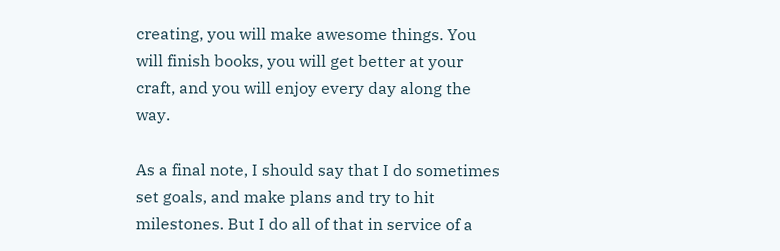creating, you will make awesome things. You will finish books, you will get better at your craft, and you will enjoy every day along the way.

As a final note, I should say that I do sometimes set goals, and make plans and try to hit milestones. But I do all of that in service of a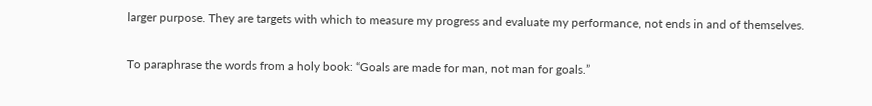larger purpose. They are targets with which to measure my progress and evaluate my performance, not ends in and of themselves.

To paraphrase the words from a holy book: “Goals are made for man, not man for goals.”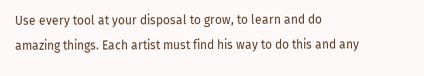Use every tool at your disposal to grow, to learn and do amazing things. Each artist must find his way to do this and any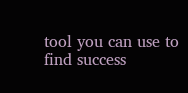tool you can use to find success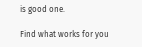is good one.

Find what works for you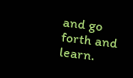and go forth and learn.